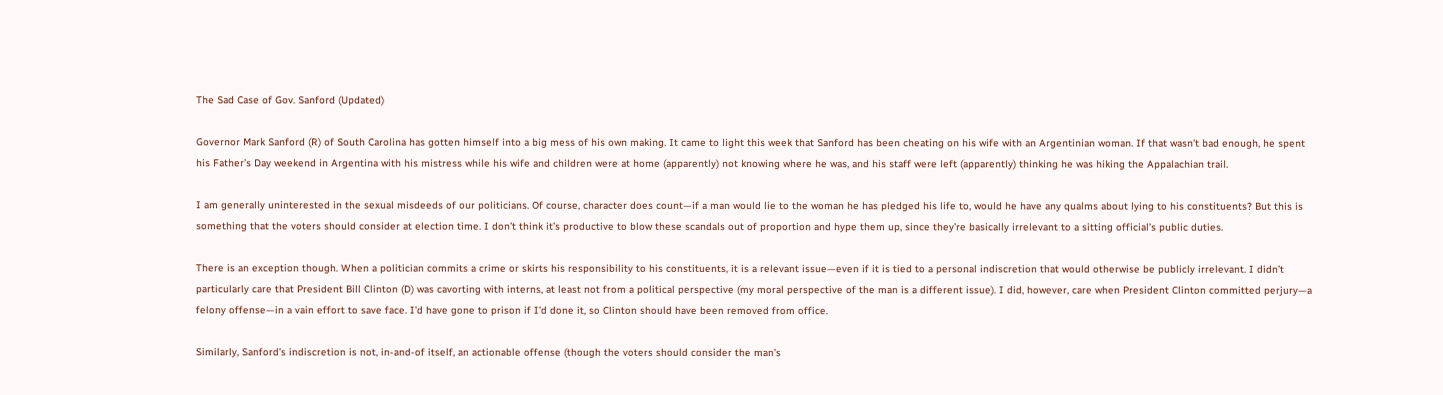The Sad Case of Gov. Sanford (Updated)

Governor Mark Sanford (R) of South Carolina has gotten himself into a big mess of his own making. It came to light this week that Sanford has been cheating on his wife with an Argentinian woman. If that wasn’t bad enough, he spent his Father’s Day weekend in Argentina with his mistress while his wife and children were at home (apparently) not knowing where he was, and his staff were left (apparently) thinking he was hiking the Appalachian trail.

I am generally uninterested in the sexual misdeeds of our politicians. Of course, character does count—if a man would lie to the woman he has pledged his life to, would he have any qualms about lying to his constituents? But this is something that the voters should consider at election time. I don’t think it’s productive to blow these scandals out of proportion and hype them up, since they’re basically irrelevant to a sitting official’s public duties.

There is an exception though. When a politician commits a crime or skirts his responsibility to his constituents, it is a relevant issue—even if it is tied to a personal indiscretion that would otherwise be publicly irrelevant. I didn’t particularly care that President Bill Clinton (D) was cavorting with interns, at least not from a political perspective (my moral perspective of the man is a different issue). I did, however, care when President Clinton committed perjury—a felony offense—in a vain effort to save face. I’d have gone to prison if I’d done it, so Clinton should have been removed from office.

Similarly, Sanford’s indiscretion is not, in-and-of itself, an actionable offense (though the voters should consider the man’s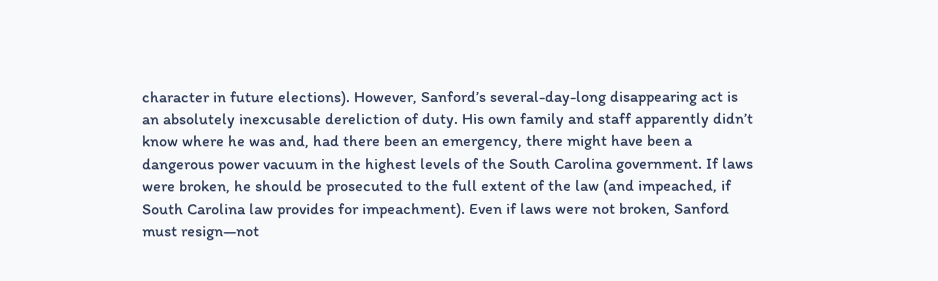character in future elections). However, Sanford’s several-day-long disappearing act is an absolutely inexcusable dereliction of duty. His own family and staff apparently didn’t know where he was and, had there been an emergency, there might have been a dangerous power vacuum in the highest levels of the South Carolina government. If laws were broken, he should be prosecuted to the full extent of the law (and impeached, if South Carolina law provides for impeachment). Even if laws were not broken, Sanford must resign—not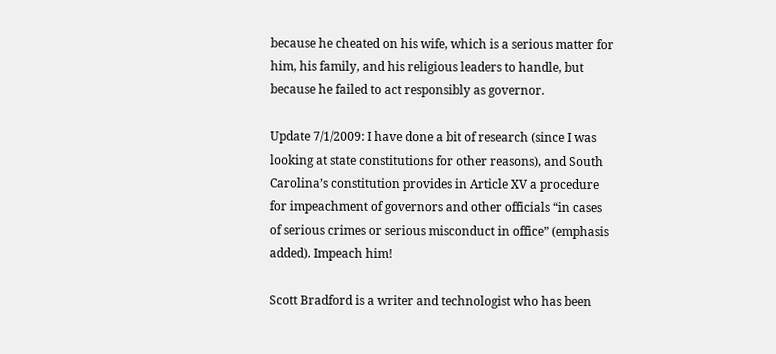because he cheated on his wife, which is a serious matter for him, his family, and his religious leaders to handle, but because he failed to act responsibly as governor.

Update 7/1/2009: I have done a bit of research (since I was looking at state constitutions for other reasons), and South Carolina’s constitution provides in Article XV a procedure for impeachment of governors and other officials “in cases of serious crimes or serious misconduct in office” (emphasis added). Impeach him!

Scott Bradford is a writer and technologist who has been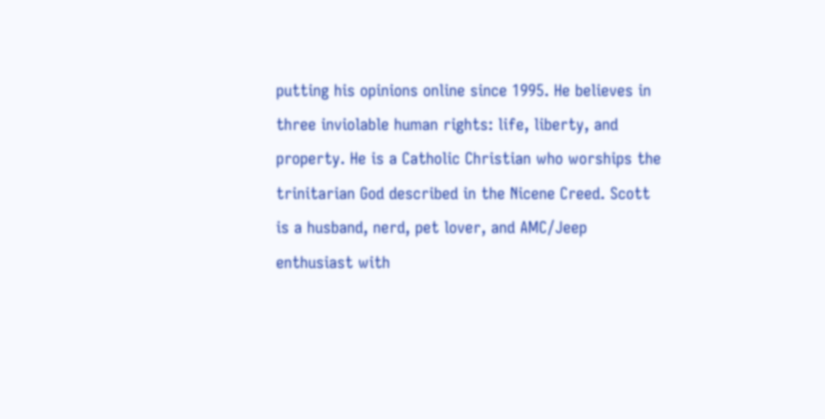putting his opinions online since 1995. He believes in three inviolable human rights: life, liberty, and property. He is a Catholic Christian who worships the trinitarian God described in the Nicene Creed. Scott is a husband, nerd, pet lover, and AMC/Jeep enthusiast with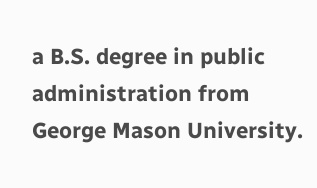a B.S. degree in public administration from George Mason University.